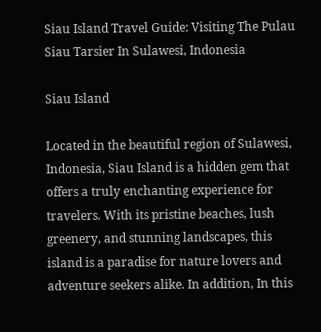Siau Island Travel Guide: Visiting The Pulau Siau Tarsier In Sulawesi, Indonesia

Siau Island

Located in the beautiful region of Sulawesi, Indonesia, Siau Island is a hidden gem that offers a truly enchanting experience for travelers. With its pristine beaches, lush greenery, and stunning landscapes, this island is a paradise for nature lovers and adventure seekers alike. In addition, In this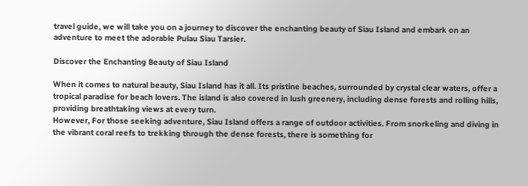travel guide, we will take you on a journey to discover the enchanting beauty of Siau Island and embark on an adventure to meet the adorable Pulau Siau Tarsier.

Discover the Enchanting Beauty of Siau Island

When it comes to natural beauty, Siau Island has it all. Its pristine beaches, surrounded by crystal clear waters, offer a tropical paradise for beach lovers. The island is also covered in lush greenery, including dense forests and rolling hills, providing breathtaking views at every turn.
However, For those seeking adventure, Siau Island offers a range of outdoor activities. From snorkeling and diving in the vibrant coral reefs to trekking through the dense forests, there is something for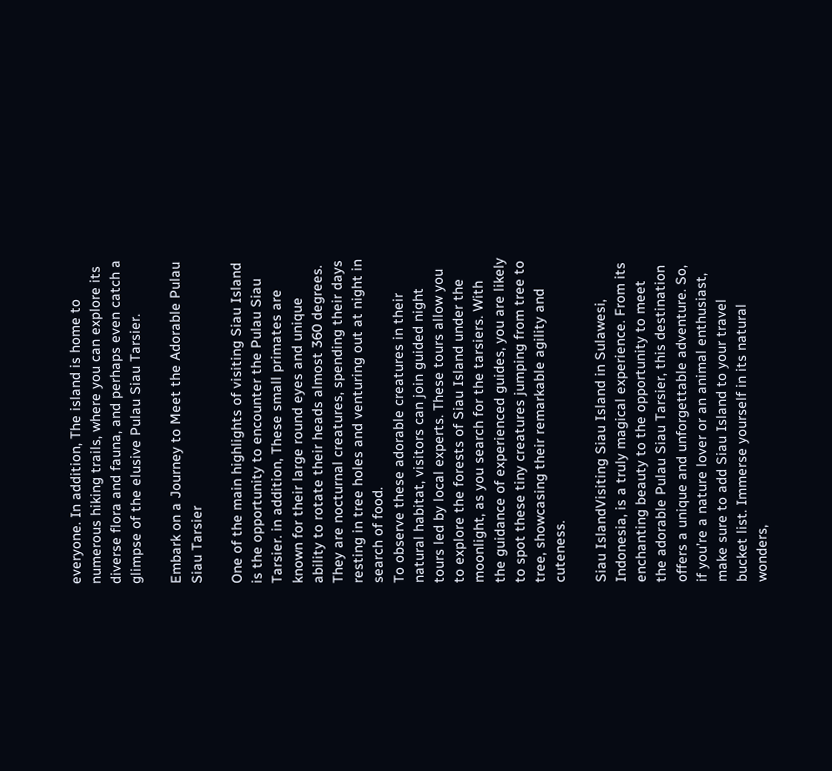everyone. In addition, The island is home to numerous hiking trails, where you can explore its diverse flora and fauna, and perhaps even catch a glimpse of the elusive Pulau Siau Tarsier.

Embark on a Journey to Meet the Adorable Pulau Siau Tarsier

One of the main highlights of visiting Siau Island is the opportunity to encounter the Pulau Siau Tarsier. in addition, These small primates are known for their large round eyes and unique ability to rotate their heads almost 360 degrees. They are nocturnal creatures, spending their days resting in tree holes and venturing out at night in search of food.
To observe these adorable creatures in their natural habitat, visitors can join guided night tours led by local experts. These tours allow you to explore the forests of Siau Island under the moonlight, as you search for the tarsiers. With the guidance of experienced guides, you are likely to spot these tiny creatures jumping from tree to tree, showcasing their remarkable agility and cuteness.

Siau IslandVisiting Siau Island in Sulawesi, Indonesia, is a truly magical experience. From its enchanting beauty to the opportunity to meet the adorable Pulau Siau Tarsier, this destination offers a unique and unforgettable adventure. So, if you’re a nature lover or an animal enthusiast, make sure to add Siau Island to your travel bucket list. Immerse yourself in its natural wonders,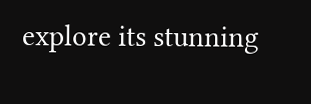explore its stunning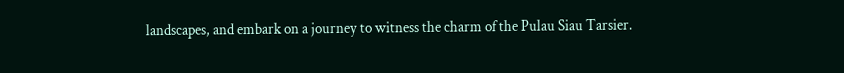landscapes, and embark on a journey to witness the charm of the Pulau Siau Tarsier.